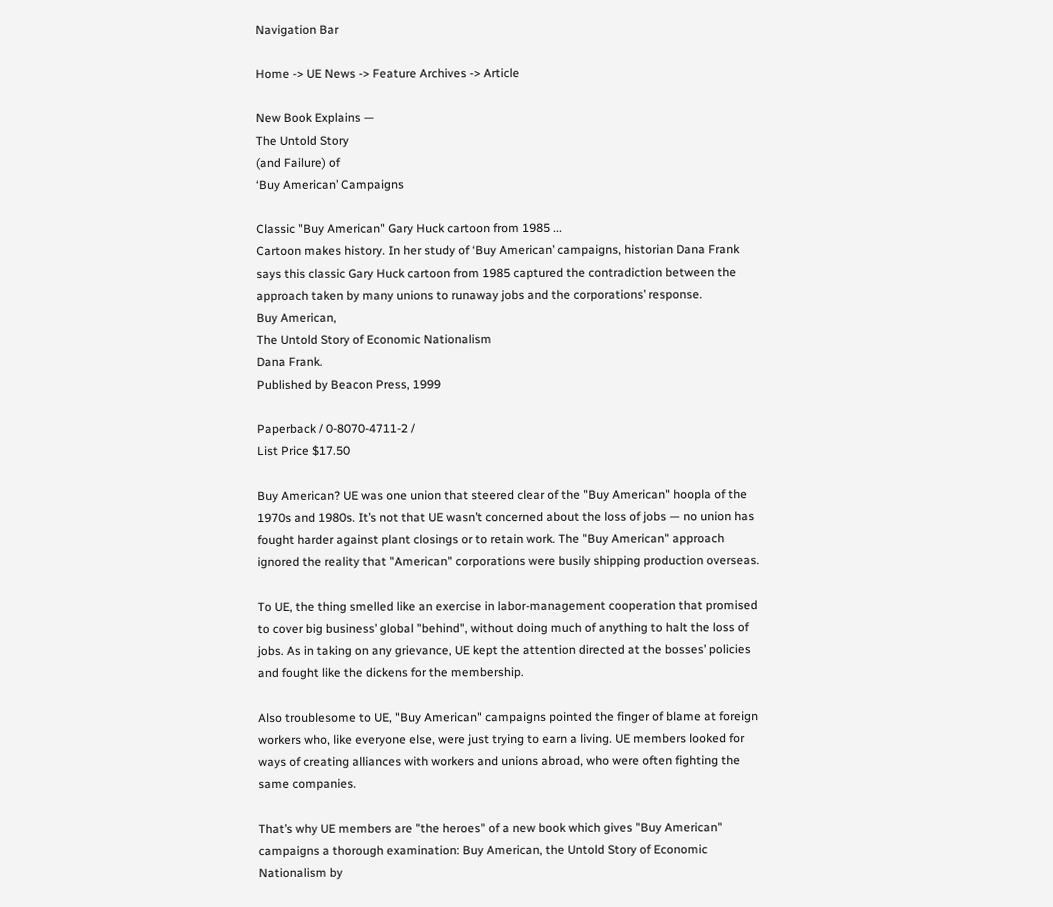Navigation Bar

Home -> UE News -> Feature Archives -> Article

New Book Explains —
The Untold Story
(and Failure) of
‘Buy American’ Campaigns

Classic "Buy American" Gary Huck cartoon from 1985 ...
Cartoon makes history. In her study of ‘Buy American’ campaigns, historian Dana Frank says this classic Gary Huck cartoon from 1985 captured the contradiction between the approach taken by many unions to runaway jobs and the corporations’ response.
Buy American,
The Untold Story of Economic Nationalism
Dana Frank.
Published by Beacon Press, 1999

Paperback / 0-8070-4711-2 /
List Price $17.50

Buy American? UE was one union that steered clear of the "Buy American" hoopla of the 1970s and 1980s. It’s not that UE wasn’t concerned about the loss of jobs — no union has fought harder against plant closings or to retain work. The "Buy American" approach ignored the reality that "American" corporations were busily shipping production overseas.

To UE, the thing smelled like an exercise in labor-management cooperation that promised to cover big business’ global "behind", without doing much of anything to halt the loss of jobs. As in taking on any grievance, UE kept the attention directed at the bosses’ policies and fought like the dickens for the membership.

Also troublesome to UE, "Buy American" campaigns pointed the finger of blame at foreign workers who, like everyone else, were just trying to earn a living. UE members looked for ways of creating alliances with workers and unions abroad, who were often fighting the same companies.

That’s why UE members are "the heroes" of a new book which gives "Buy American" campaigns a thorough examination: Buy American, the Untold Story of Economic Nationalism by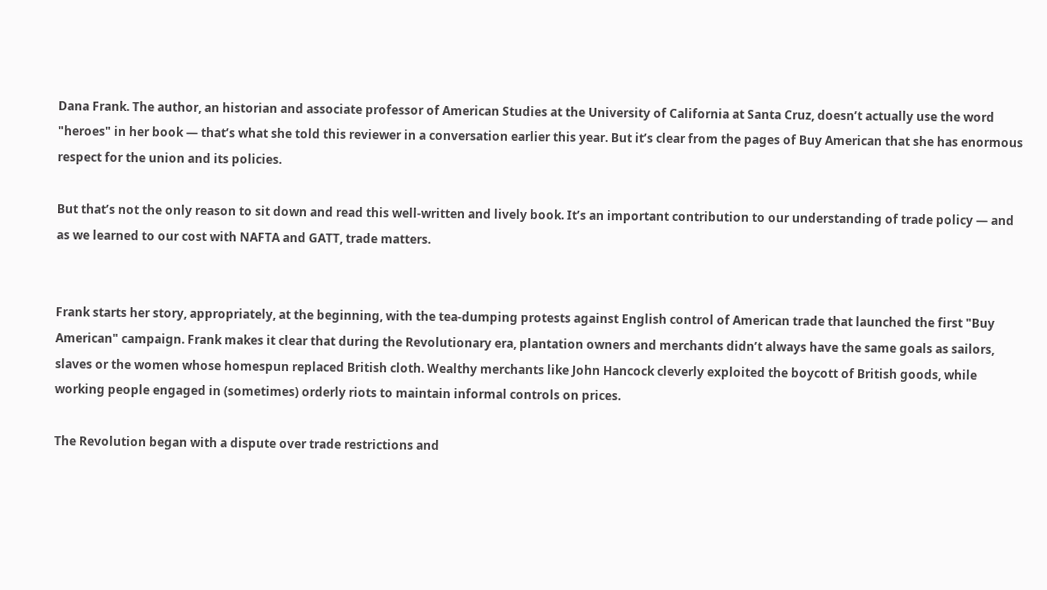Dana Frank. The author, an historian and associate professor of American Studies at the University of California at Santa Cruz, doesn’t actually use the word "heroes" in her book — that’s what she told this reviewer in a conversation earlier this year. But it’s clear from the pages of Buy American that she has enormous respect for the union and its policies.

But that’s not the only reason to sit down and read this well-written and lively book. It’s an important contribution to our understanding of trade policy — and as we learned to our cost with NAFTA and GATT, trade matters.


Frank starts her story, appropriately, at the beginning, with the tea-dumping protests against English control of American trade that launched the first "Buy American" campaign. Frank makes it clear that during the Revolutionary era, plantation owners and merchants didn’t always have the same goals as sailors, slaves or the women whose homespun replaced British cloth. Wealthy merchants like John Hancock cleverly exploited the boycott of British goods, while working people engaged in (sometimes) orderly riots to maintain informal controls on prices.

The Revolution began with a dispute over trade restrictions and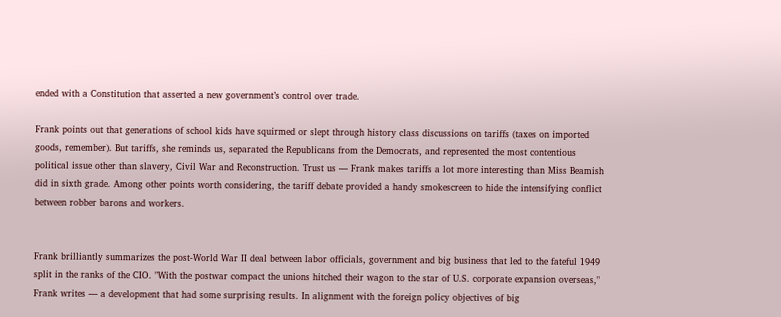ended with a Constitution that asserted a new government’s control over trade.

Frank points out that generations of school kids have squirmed or slept through history class discussions on tariffs (taxes on imported goods, remember). But tariffs, she reminds us, separated the Republicans from the Democrats, and represented the most contentious political issue other than slavery, Civil War and Reconstruction. Trust us — Frank makes tariffs a lot more interesting than Miss Beamish did in sixth grade. Among other points worth considering, the tariff debate provided a handy smokescreen to hide the intensifying conflict between robber barons and workers.


Frank brilliantly summarizes the post-World War II deal between labor officials, government and big business that led to the fateful 1949 split in the ranks of the CIO. "With the postwar compact the unions hitched their wagon to the star of U.S. corporate expansion overseas," Frank writes — a development that had some surprising results. In alignment with the foreign policy objectives of big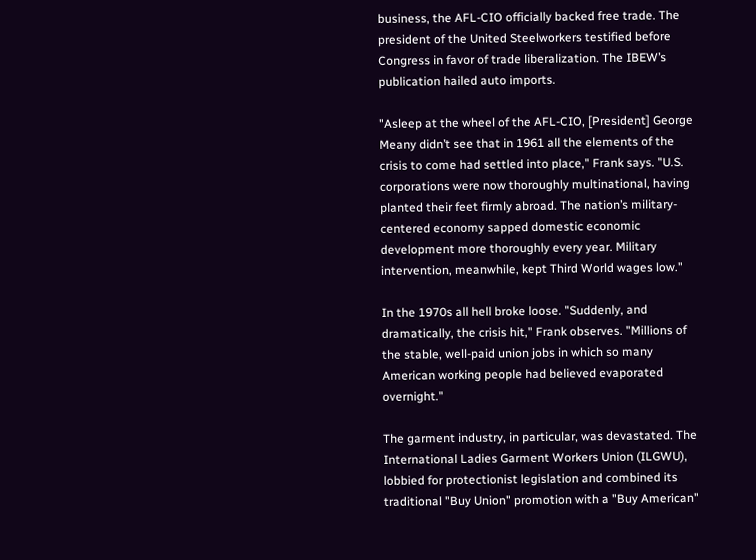business, the AFL-CIO officially backed free trade. The president of the United Steelworkers testified before Congress in favor of trade liberalization. The IBEW’s publication hailed auto imports.

"Asleep at the wheel of the AFL-CIO, [President] George Meany didn’t see that in 1961 all the elements of the crisis to come had settled into place," Frank says. "U.S. corporations were now thoroughly multinational, having planted their feet firmly abroad. The nation’s military-centered economy sapped domestic economic development more thoroughly every year. Military intervention, meanwhile, kept Third World wages low."

In the 1970s all hell broke loose. "Suddenly, and dramatically, the crisis hit," Frank observes. "Millions of the stable, well-paid union jobs in which so many American working people had believed evaporated overnight."

The garment industry, in particular, was devastated. The International Ladies Garment Workers Union (ILGWU), lobbied for protectionist legislation and combined its traditional "Buy Union" promotion with a "Buy American"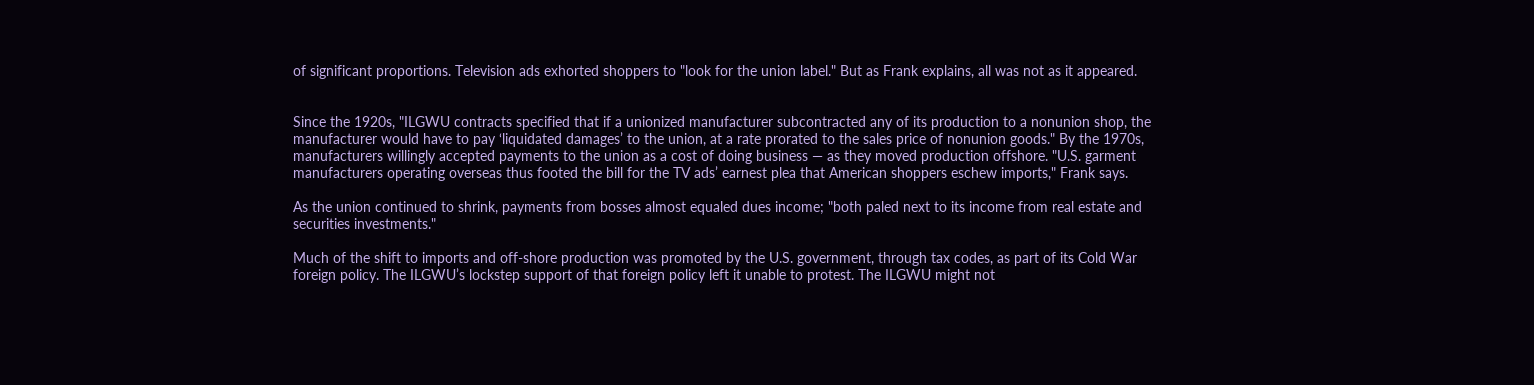of significant proportions. Television ads exhorted shoppers to "look for the union label." But as Frank explains, all was not as it appeared.


Since the 1920s, "ILGWU contracts specified that if a unionized manufacturer subcontracted any of its production to a nonunion shop, the manufacturer would have to pay ‘liquidated damages’ to the union, at a rate prorated to the sales price of nonunion goods." By the 1970s, manufacturers willingly accepted payments to the union as a cost of doing business — as they moved production offshore. "U.S. garment manufacturers operating overseas thus footed the bill for the TV ads’ earnest plea that American shoppers eschew imports," Frank says.

As the union continued to shrink, payments from bosses almost equaled dues income; "both paled next to its income from real estate and securities investments."

Much of the shift to imports and off-shore production was promoted by the U.S. government, through tax codes, as part of its Cold War foreign policy. The ILGWU’s lockstep support of that foreign policy left it unable to protest. The ILGWU might not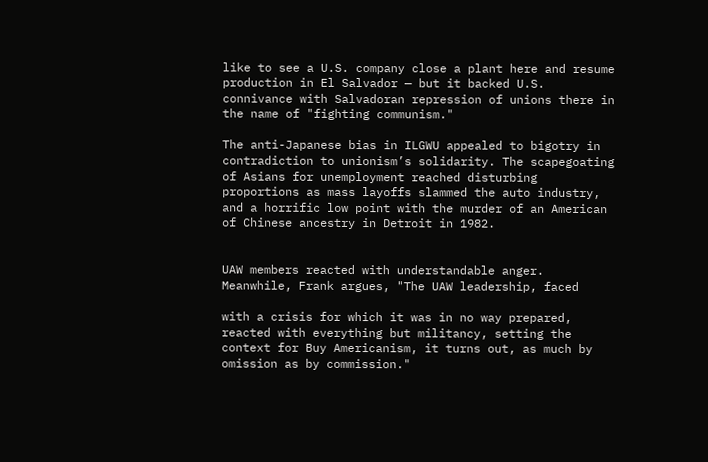like to see a U.S. company close a plant here and resume production in El Salvador — but it backed U.S. connivance with Salvadoran repression of unions there in the name of "fighting communism."

The anti-Japanese bias in ILGWU appealed to bigotry in contradiction to unionism’s solidarity. The scapegoating of Asians for unemployment reached disturbing proportions as mass layoffs slammed the auto industry, and a horrific low point with the murder of an American of Chinese ancestry in Detroit in 1982.


UAW members reacted with understandable anger. Meanwhile, Frank argues, "The UAW leadership, faced

with a crisis for which it was in no way prepared, reacted with everything but militancy, setting the context for Buy Americanism, it turns out, as much by omission as by commission."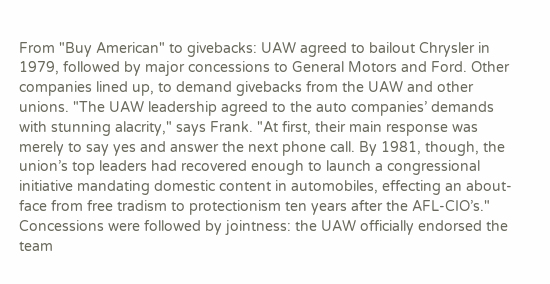From "Buy American" to givebacks: UAW agreed to bailout Chrysler in 1979, followed by major concessions to General Motors and Ford. Other companies lined up, to demand givebacks from the UAW and other unions. "The UAW leadership agreed to the auto companies’ demands with stunning alacrity," says Frank. "At first, their main response was merely to say yes and answer the next phone call. By 1981, though, the union’s top leaders had recovered enough to launch a congressional initiative mandating domestic content in automobiles, effecting an about-face from free tradism to protectionism ten years after the AFL-CIO’s." Concessions were followed by jointness: the UAW officially endorsed the team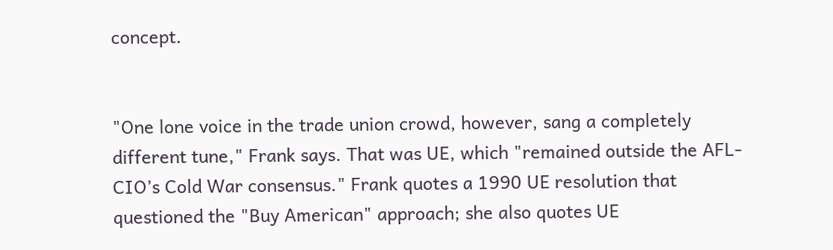concept.


"One lone voice in the trade union crowd, however, sang a completely different tune," Frank says. That was UE, which "remained outside the AFL-CIO’s Cold War consensus." Frank quotes a 1990 UE resolution that questioned the "Buy American" approach; she also quotes UE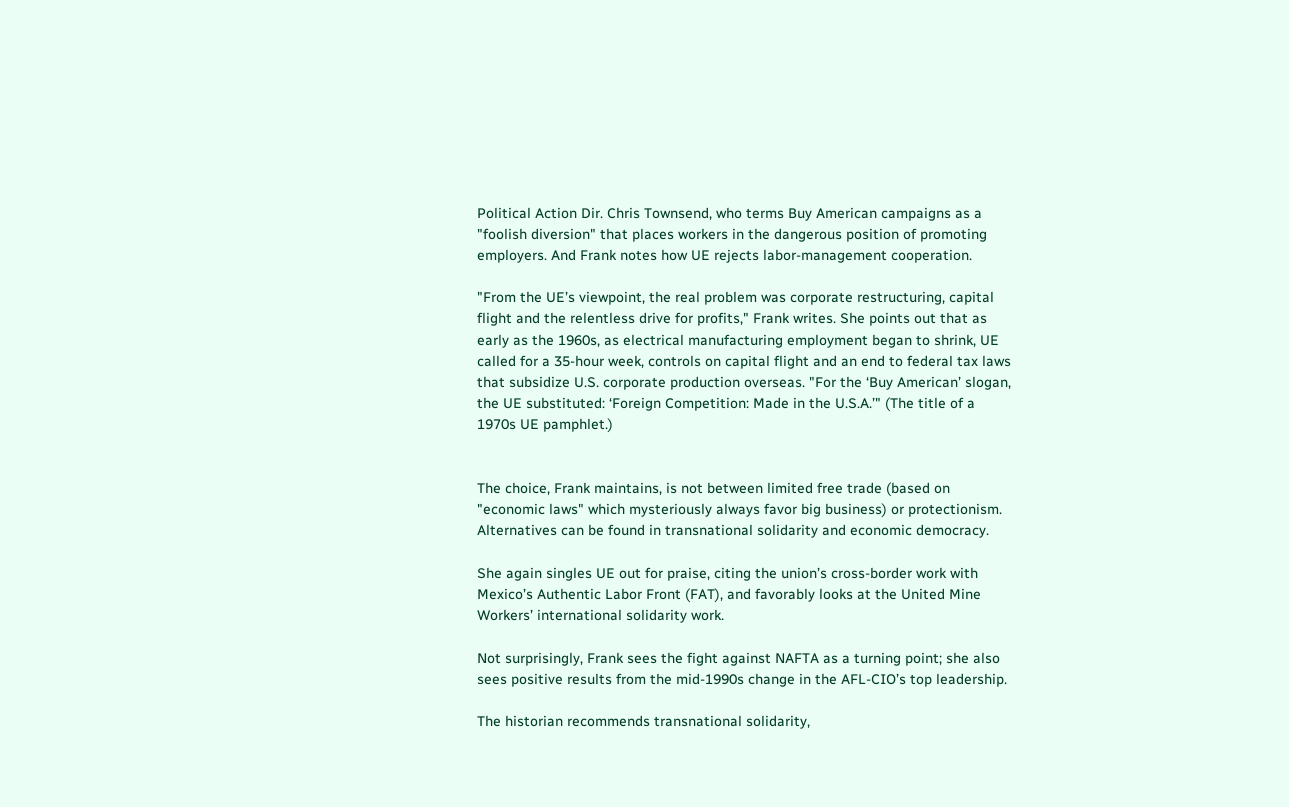Political Action Dir. Chris Townsend, who terms Buy American campaigns as a "foolish diversion" that places workers in the dangerous position of promoting employers. And Frank notes how UE rejects labor-management cooperation.

"From the UE’s viewpoint, the real problem was corporate restructuring, capital flight and the relentless drive for profits," Frank writes. She points out that as early as the 1960s, as electrical manufacturing employment began to shrink, UE called for a 35-hour week, controls on capital flight and an end to federal tax laws that subsidize U.S. corporate production overseas. "For the ‘Buy American’ slogan, the UE substituted: ‘Foreign Competition: Made in the U.S.A.’" (The title of a 1970s UE pamphlet.)


The choice, Frank maintains, is not between limited free trade (based on "economic laws" which mysteriously always favor big business) or protectionism. Alternatives can be found in transnational solidarity and economic democracy.

She again singles UE out for praise, citing the union’s cross-border work with Mexico’s Authentic Labor Front (FAT), and favorably looks at the United Mine Workers’ international solidarity work.

Not surprisingly, Frank sees the fight against NAFTA as a turning point; she also sees positive results from the mid-1990s change in the AFL-CIO’s top leadership.

The historian recommends transnational solidarity,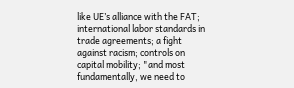like UE’s alliance with the FAT; international labor standards in trade agreements; a fight against racism; controls on capital mobility; "and most fundamentally, we need to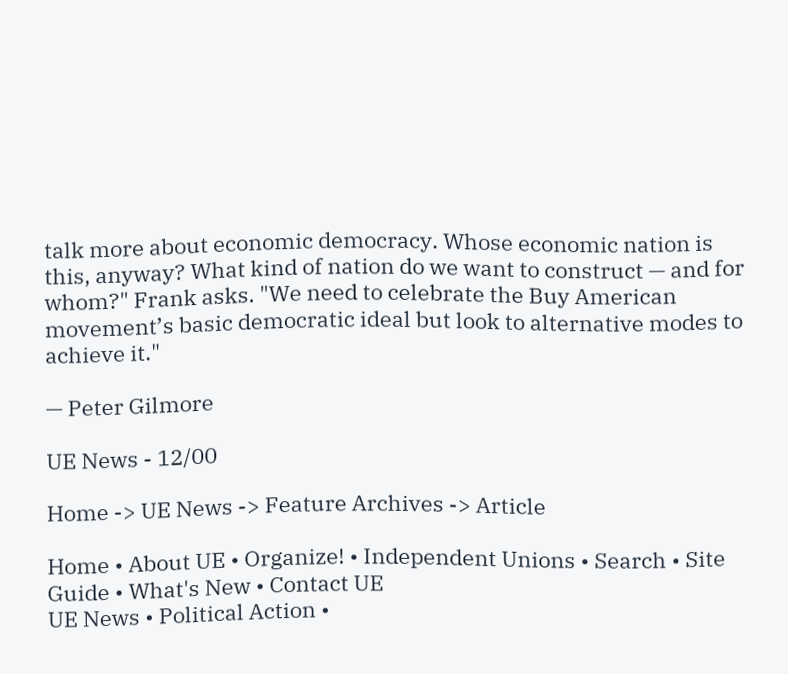talk more about economic democracy. Whose economic nation is this, anyway? What kind of nation do we want to construct — and for whom?" Frank asks. "We need to celebrate the Buy American movement’s basic democratic ideal but look to alternative modes to achieve it."

— Peter Gilmore

UE News - 12/00

Home -> UE News -> Feature Archives -> Article

Home • About UE • Organize! • Independent Unions • Search • Site Guide • What's New • Contact UE
UE News • Political Action •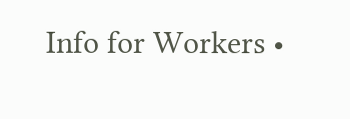Info for Workers •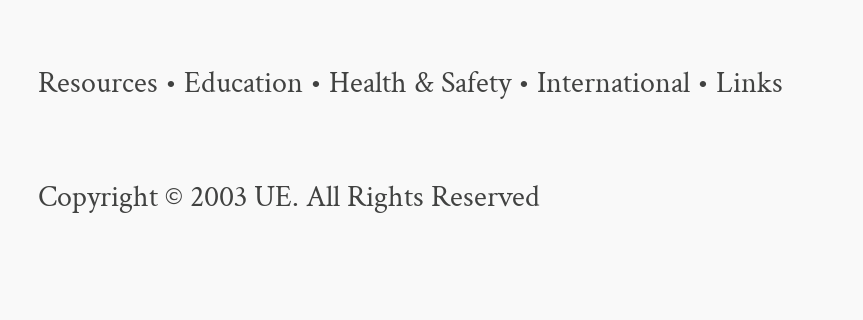Resources • Education • Health & Safety • International • Links

Copyright © 2003 UE. All Rights Reserved